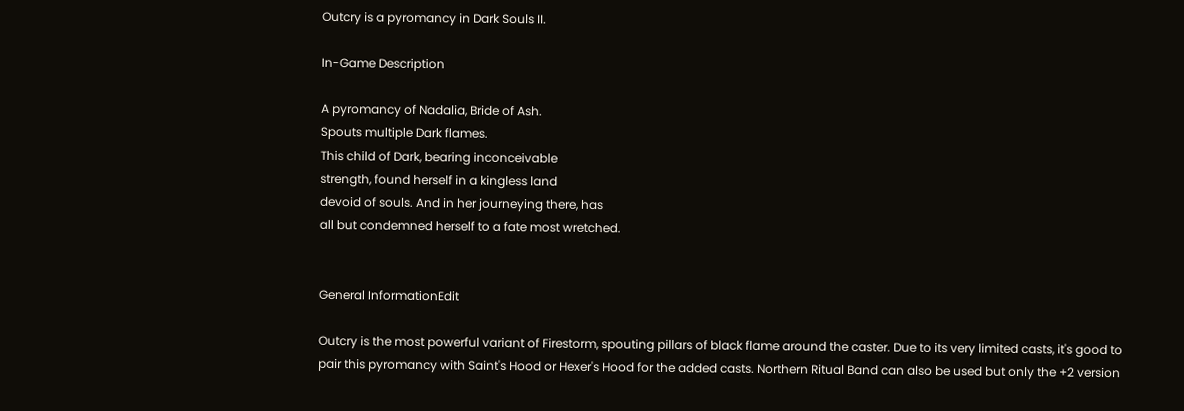Outcry is a pyromancy in Dark Souls II.

In-Game Description

A pyromancy of Nadalia, Bride of Ash.
Spouts multiple Dark flames.
This child of Dark, bearing inconceivable
strength, found herself in a kingless land
devoid of souls. And in her journeying there, has
all but condemned herself to a fate most wretched.


General InformationEdit

Outcry is the most powerful variant of Firestorm, spouting pillars of black flame around the caster. Due to its very limited casts, it's good to pair this pyromancy with Saint's Hood or Hexer's Hood for the added casts. Northern Ritual Band can also be used but only the +2 version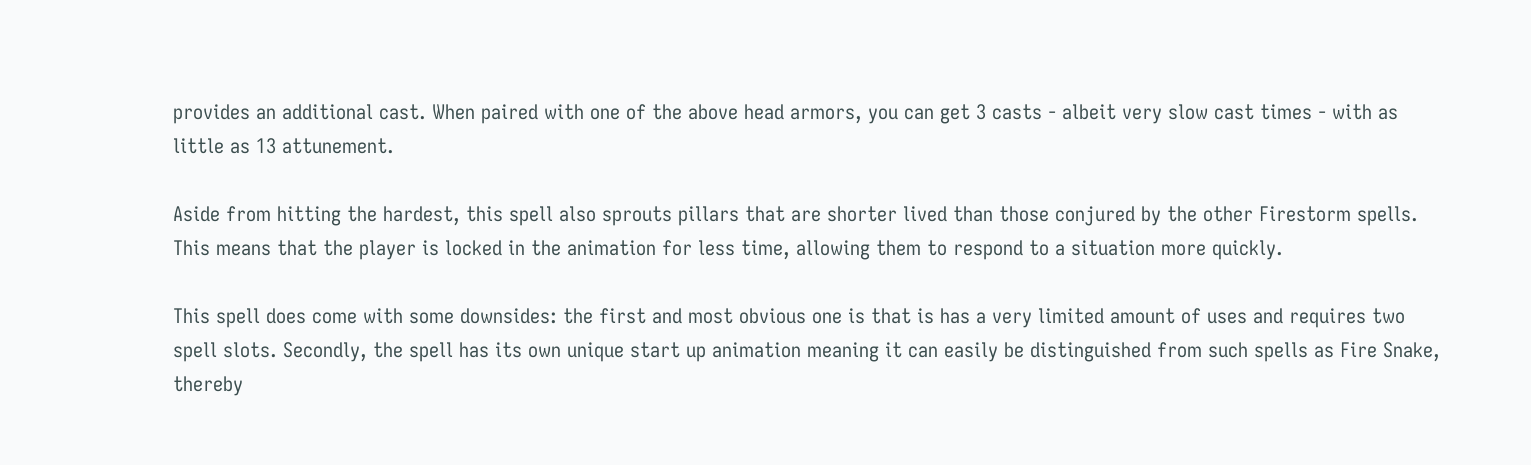provides an additional cast. When paired with one of the above head armors, you can get 3 casts - albeit very slow cast times - with as little as 13 attunement.

Aside from hitting the hardest, this spell also sprouts pillars that are shorter lived than those conjured by the other Firestorm spells. This means that the player is locked in the animation for less time, allowing them to respond to a situation more quickly.

This spell does come with some downsides: the first and most obvious one is that is has a very limited amount of uses and requires two spell slots. Secondly, the spell has its own unique start up animation meaning it can easily be distinguished from such spells as Fire Snake, thereby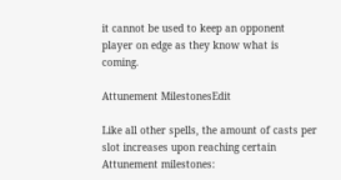it cannot be used to keep an opponent player on edge as they know what is coming.

Attunement MilestonesEdit

Like all other spells, the amount of casts per slot increases upon reaching certain Attunement milestones: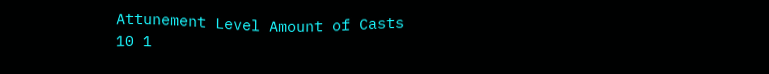Attunement Level Amount of Casts
10 1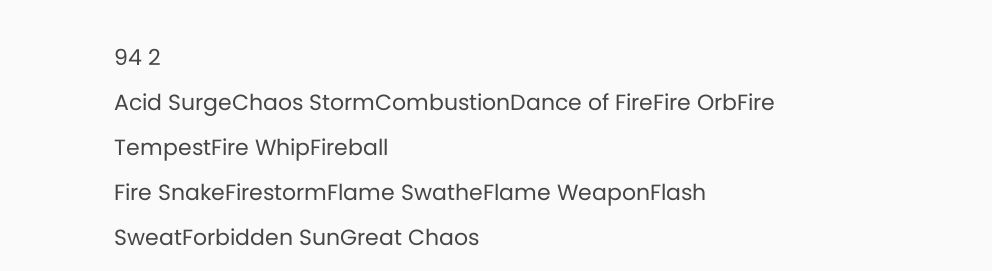94 2
Acid SurgeChaos StormCombustionDance of FireFire OrbFire TempestFire WhipFireball
Fire SnakeFirestormFlame SwatheFlame WeaponFlash SweatForbidden SunGreat Chaos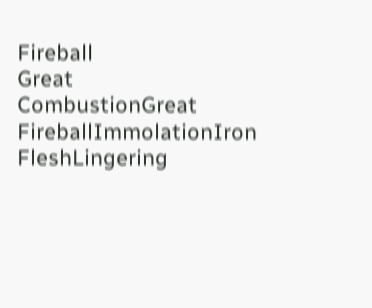Fireball
Great CombustionGreat FireballImmolationIron FleshLingering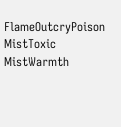FlameOutcryPoison MistToxic MistWarmth